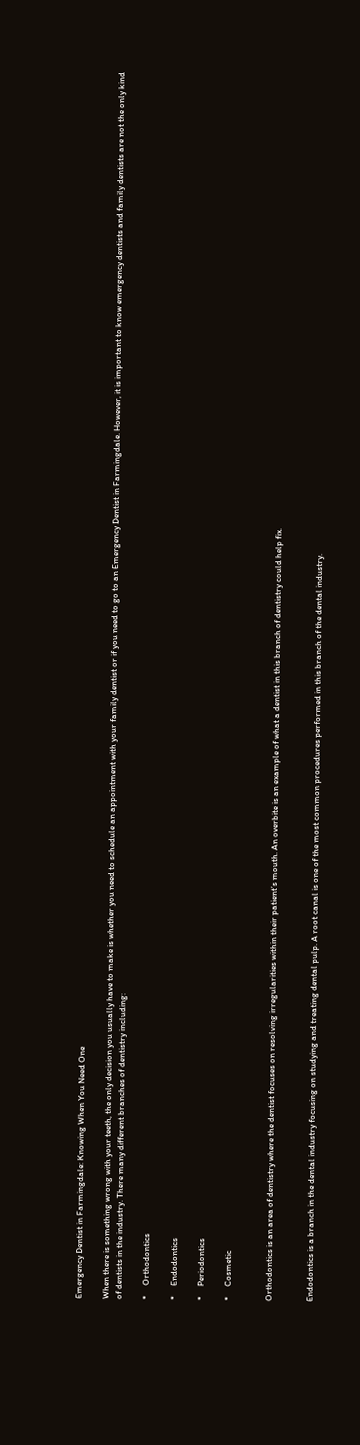Emergency Dentist in Farmingdale: Knowing When You Need One

When there is something wrong with your teeth, the only decision you usually have to make is whether you need to schedule an appointment with your family dentist or if you need to go to an Emergency Dentist in Farmingdale. However, it is important to know emergency dentists and family dentists are not the only kind of dentists in the industry. There many different branches of dentistry including:

*     Orthodontics

*     Endodontics

*     Periodontics

*     Cosmetic


Orthodontics is an area of dentistry where the dentist focuses on resolving irregularities within their patient’s mouth. An overbite is an example of what a dentist in this branch of dentistry could help fix.


Endodontics is a branch in the dental industry focusing on studying and treating dental pulp. A root canal is one of the most common procedures performed in this branch of the dental industry.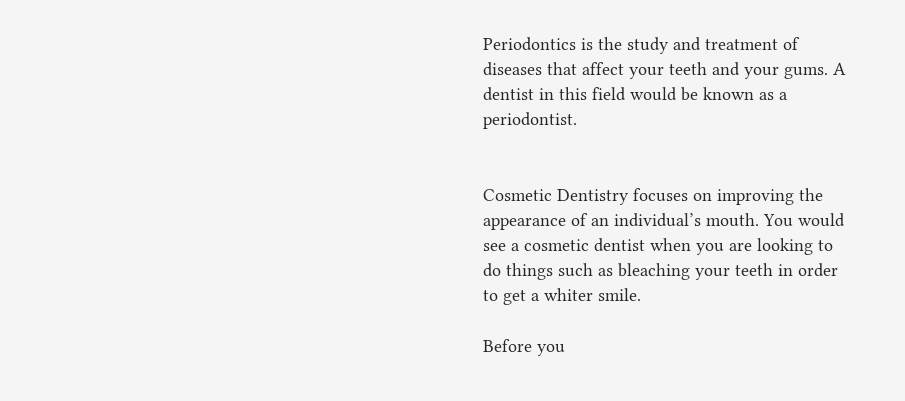Periodontics is the study and treatment of diseases that affect your teeth and your gums. A dentist in this field would be known as a periodontist.


Cosmetic Dentistry focuses on improving the appearance of an individual’s mouth. You would see a cosmetic dentist when you are looking to do things such as bleaching your teeth in order to get a whiter smile.

Before you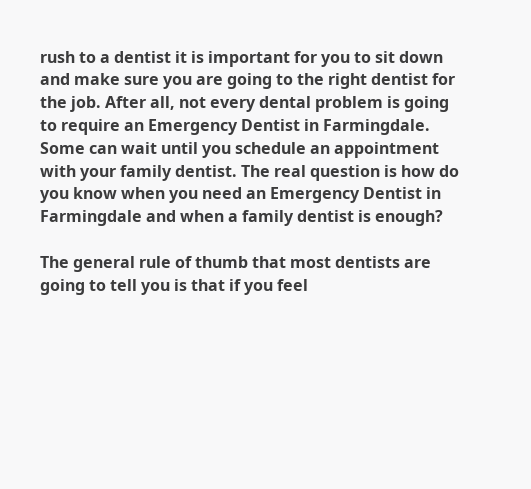rush to a dentist it is important for you to sit down and make sure you are going to the right dentist for the job. After all, not every dental problem is going to require an Emergency Dentist in Farmingdale. Some can wait until you schedule an appointment with your family dentist. The real question is how do you know when you need an Emergency Dentist in Farmingdale and when a family dentist is enough?

The general rule of thumb that most dentists are going to tell you is that if you feel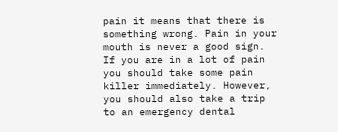pain it means that there is something wrong. Pain in your mouth is never a good sign. If you are in a lot of pain you should take some pain killer immediately. However, you should also take a trip to an emergency dental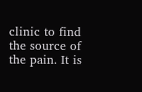clinic to find the source of the pain. It is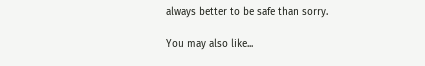always better to be safe than sorry.

You may also like...